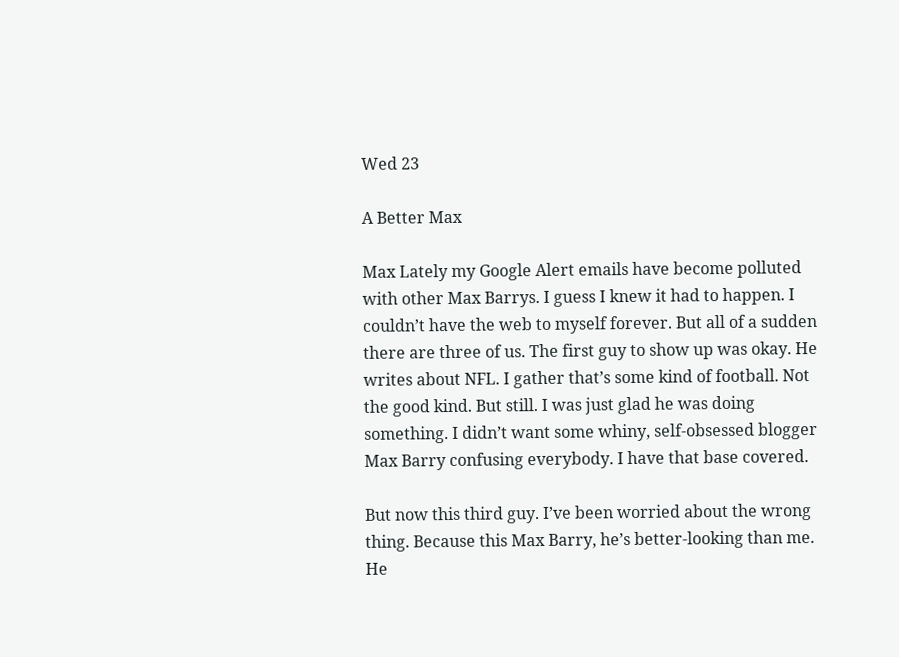Wed 23

A Better Max

Max Lately my Google Alert emails have become polluted with other Max Barrys. I guess I knew it had to happen. I couldn’t have the web to myself forever. But all of a sudden there are three of us. The first guy to show up was okay. He writes about NFL. I gather that’s some kind of football. Not the good kind. But still. I was just glad he was doing something. I didn’t want some whiny, self-obsessed blogger Max Barry confusing everybody. I have that base covered.

But now this third guy. I’ve been worried about the wrong thing. Because this Max Barry, he’s better-looking than me. He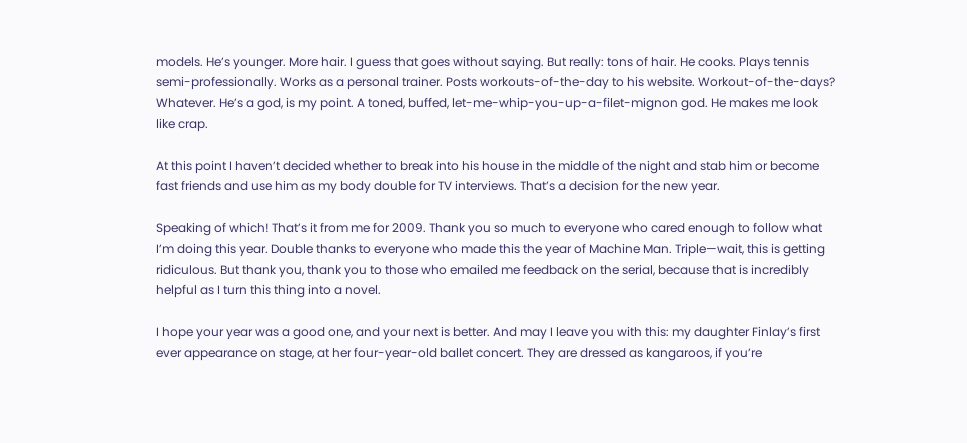models. He’s younger. More hair. I guess that goes without saying. But really: tons of hair. He cooks. Plays tennis semi-professionally. Works as a personal trainer. Posts workouts-of-the-day to his website. Workout-of-the-days? Whatever. He’s a god, is my point. A toned, buffed, let-me-whip-you-up-a-filet-mignon god. He makes me look like crap.

At this point I haven’t decided whether to break into his house in the middle of the night and stab him or become fast friends and use him as my body double for TV interviews. That’s a decision for the new year.

Speaking of which! That’s it from me for 2009. Thank you so much to everyone who cared enough to follow what I’m doing this year. Double thanks to everyone who made this the year of Machine Man. Triple—wait, this is getting ridiculous. But thank you, thank you to those who emailed me feedback on the serial, because that is incredibly helpful as I turn this thing into a novel.

I hope your year was a good one, and your next is better. And may I leave you with this: my daughter Finlay’s first ever appearance on stage, at her four-year-old ballet concert. They are dressed as kangaroos, if you’re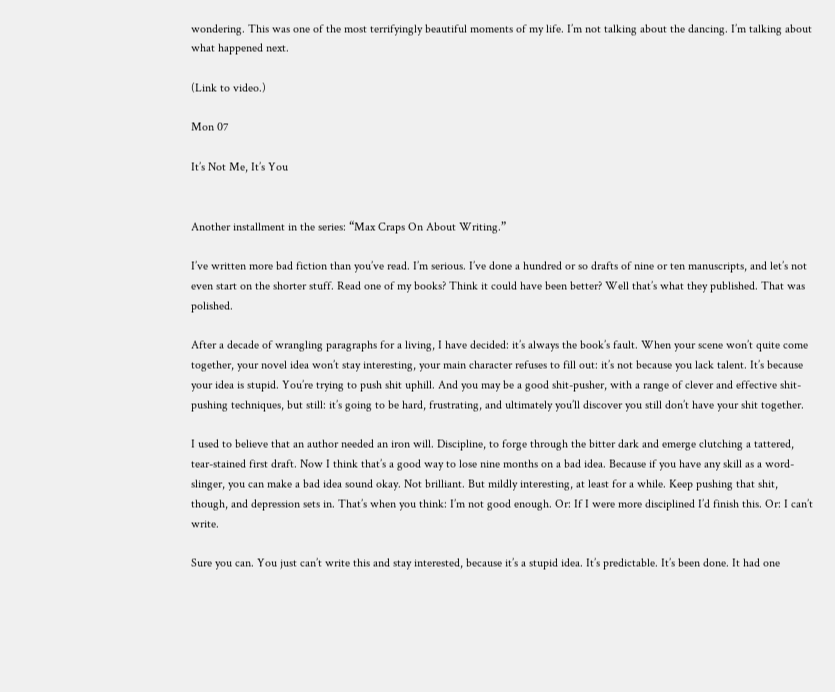wondering. This was one of the most terrifyingly beautiful moments of my life. I’m not talking about the dancing. I’m talking about what happened next.

(Link to video.)

Mon 07

It’s Not Me, It’s You


Another installment in the series: “Max Craps On About Writing.”

I’ve written more bad fiction than you’ve read. I’m serious. I’ve done a hundred or so drafts of nine or ten manuscripts, and let’s not even start on the shorter stuff. Read one of my books? Think it could have been better? Well that’s what they published. That was polished.

After a decade of wrangling paragraphs for a living, I have decided: it’s always the book’s fault. When your scene won’t quite come together, your novel idea won’t stay interesting, your main character refuses to fill out: it’s not because you lack talent. It’s because your idea is stupid. You’re trying to push shit uphill. And you may be a good shit-pusher, with a range of clever and effective shit-pushing techniques, but still: it’s going to be hard, frustrating, and ultimately you’ll discover you still don’t have your shit together.

I used to believe that an author needed an iron will. Discipline, to forge through the bitter dark and emerge clutching a tattered, tear-stained first draft. Now I think that’s a good way to lose nine months on a bad idea. Because if you have any skill as a word-slinger, you can make a bad idea sound okay. Not brilliant. But mildly interesting, at least for a while. Keep pushing that shit, though, and depression sets in. That’s when you think: I’m not good enough. Or: If I were more disciplined I’d finish this. Or: I can’t write.

Sure you can. You just can’t write this and stay interested, because it’s a stupid idea. It’s predictable. It’s been done. It had one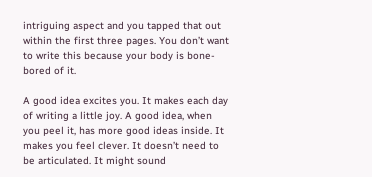intriguing aspect and you tapped that out within the first three pages. You don’t want to write this because your body is bone-bored of it.

A good idea excites you. It makes each day of writing a little joy. A good idea, when you peel it, has more good ideas inside. It makes you feel clever. It doesn’t need to be articulated. It might sound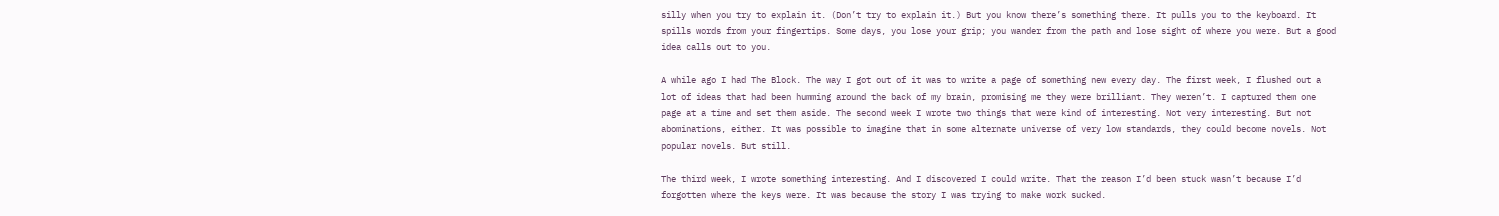silly when you try to explain it. (Don’t try to explain it.) But you know there’s something there. It pulls you to the keyboard. It spills words from your fingertips. Some days, you lose your grip; you wander from the path and lose sight of where you were. But a good idea calls out to you.

A while ago I had The Block. The way I got out of it was to write a page of something new every day. The first week, I flushed out a lot of ideas that had been humming around the back of my brain, promising me they were brilliant. They weren’t. I captured them one page at a time and set them aside. The second week I wrote two things that were kind of interesting. Not very interesting. But not abominations, either. It was possible to imagine that in some alternate universe of very low standards, they could become novels. Not popular novels. But still.

The third week, I wrote something interesting. And I discovered I could write. That the reason I’d been stuck wasn’t because I’d forgotten where the keys were. It was because the story I was trying to make work sucked.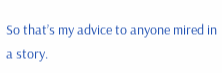So that’s my advice to anyone mired in a story.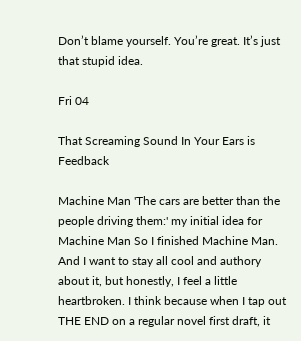Don’t blame yourself. You’re great. It’s just that stupid idea.

Fri 04

That Screaming Sound In Your Ears is Feedback

Machine Man 'The cars are better than the people driving them:' my initial idea for Machine Man So I finished Machine Man. And I want to stay all cool and authory about it, but honestly, I feel a little heartbroken. I think because when I tap out THE END on a regular novel first draft, it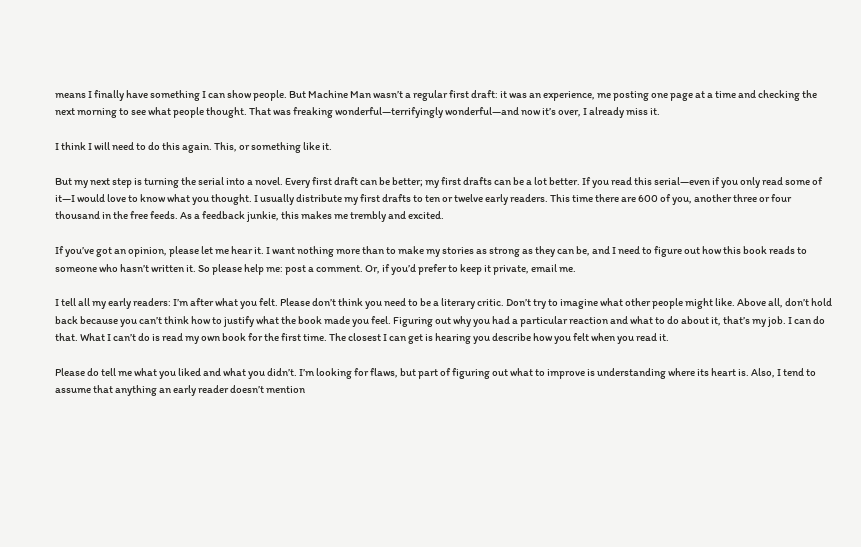means I finally have something I can show people. But Machine Man wasn’t a regular first draft: it was an experience, me posting one page at a time and checking the next morning to see what people thought. That was freaking wonderful—terrifyingly wonderful—and now it’s over, I already miss it.

I think I will need to do this again. This, or something like it.

But my next step is turning the serial into a novel. Every first draft can be better; my first drafts can be a lot better. If you read this serial—even if you only read some of it—I would love to know what you thought. I usually distribute my first drafts to ten or twelve early readers. This time there are 600 of you, another three or four thousand in the free feeds. As a feedback junkie, this makes me trembly and excited.

If you’ve got an opinion, please let me hear it. I want nothing more than to make my stories as strong as they can be, and I need to figure out how this book reads to someone who hasn’t written it. So please help me: post a comment. Or, if you’d prefer to keep it private, email me.

I tell all my early readers: I’m after what you felt. Please don’t think you need to be a literary critic. Don’t try to imagine what other people might like. Above all, don’t hold back because you can’t think how to justify what the book made you feel. Figuring out why you had a particular reaction and what to do about it, that’s my job. I can do that. What I can’t do is read my own book for the first time. The closest I can get is hearing you describe how you felt when you read it.

Please do tell me what you liked and what you didn’t. I’m looking for flaws, but part of figuring out what to improve is understanding where its heart is. Also, I tend to assume that anything an early reader doesn’t mention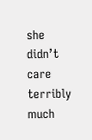she didn’t care terribly much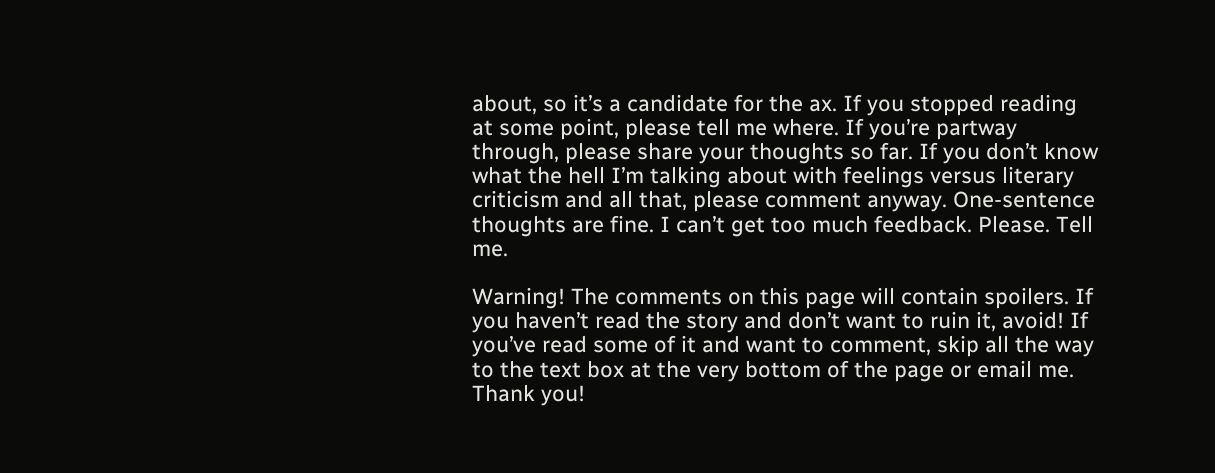about, so it’s a candidate for the ax. If you stopped reading at some point, please tell me where. If you’re partway through, please share your thoughts so far. If you don’t know what the hell I’m talking about with feelings versus literary criticism and all that, please comment anyway. One-sentence thoughts are fine. I can’t get too much feedback. Please. Tell me.

Warning! The comments on this page will contain spoilers. If you haven’t read the story and don’t want to ruin it, avoid! If you’ve read some of it and want to comment, skip all the way to the text box at the very bottom of the page or email me. Thank you!